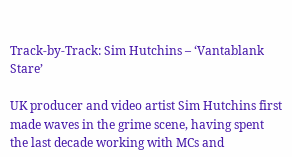Track-by-Track: Sim Hutchins – ‘Vantablank Stare’

UK producer and video artist Sim Hutchins first made waves in the grime scene, having spent the last decade working with MCs and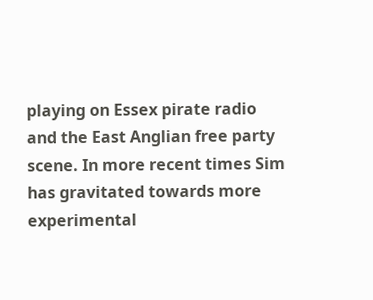playing on Essex pirate radio and the East Anglian free party scene. In more recent times Sim has gravitated towards more experimental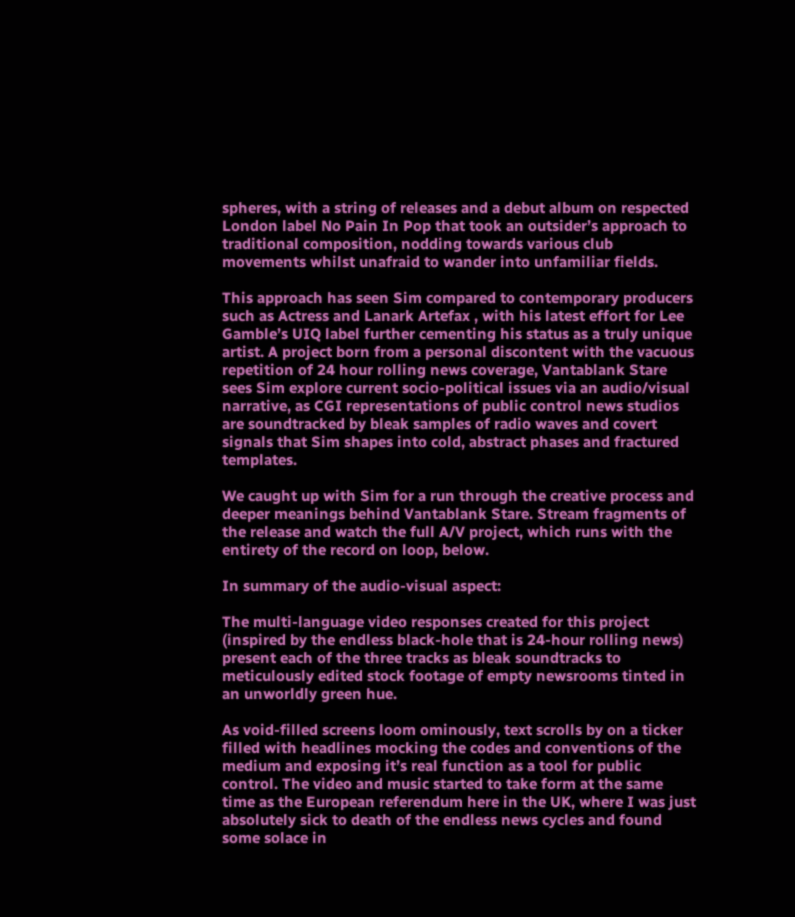spheres, with a string of releases and a debut album on respected London label No Pain In Pop that took an outsider’s approach to traditional composition, nodding towards various club movements whilst unafraid to wander into unfamiliar fields.

This approach has seen Sim compared to contemporary producers such as Actress and Lanark Artefax , with his latest effort for Lee Gamble’s UIQ label further cementing his status as a truly unique artist. A project born from a personal discontent with the vacuous repetition of 24 hour rolling news coverage, Vantablank Stare sees Sim explore current socio-political issues via an audio/visual narrative, as CGI representations of public control news studios are soundtracked by bleak samples of radio waves and covert signals that Sim shapes into cold, abstract phases and fractured templates.

We caught up with Sim for a run through the creative process and deeper meanings behind Vantablank Stare. Stream fragments of the release and watch the full A/V project, which runs with the entirety of the record on loop, below.

In summary of the audio-visual aspect:

The multi-language video responses created for this project (inspired by the endless black-hole that is 24-hour rolling news) present each of the three tracks as bleak soundtracks to meticulously edited stock footage of empty newsrooms tinted in an unworldly green hue.

As void-filled screens loom ominously, text scrolls by on a ticker filled with headlines mocking the codes and conventions of the medium and exposing it’s real function as a tool for public control. The video and music started to take form at the same time as the European referendum here in the UK, where I was just absolutely sick to death of the endless news cycles and found some solace in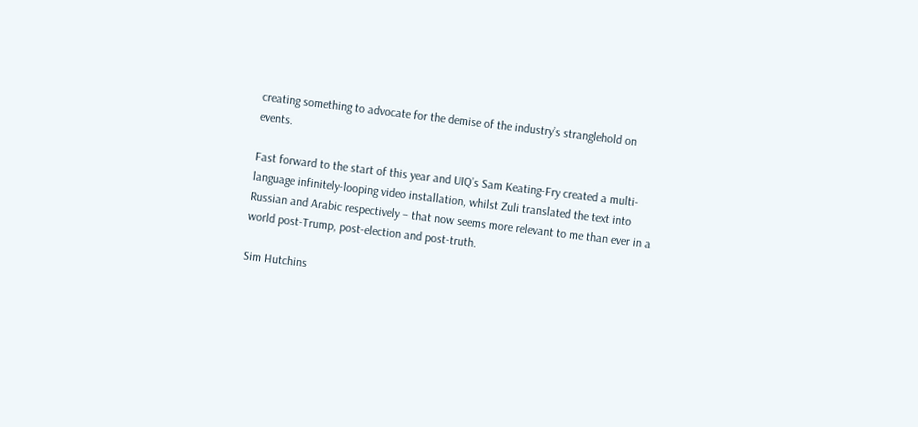creating something to advocate for the demise of the industry’s stranglehold on events.

Fast forward to the start of this year and UIQ’s Sam Keating-Fry created a multi-language infinitely-looping video installation, whilst Zuli translated the text into Russian and Arabic respectively – that now seems more relevant to me than ever in a world post-Trump, post-election and post-truth.

Sim Hutchins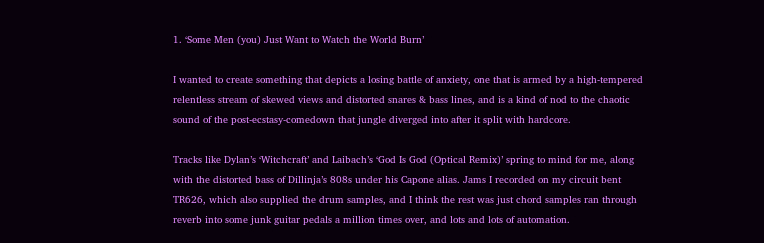1. ‘Some Men (you) Just Want to Watch the World Burn’

I wanted to create something that depicts a losing battle of anxiety, one that is armed by a high-tempered relentless stream of skewed views and distorted snares & bass lines, and is a kind of nod to the chaotic sound of the post-ecstasy-comedown that jungle diverged into after it split with hardcore.

Tracks like Dylan’s ‘Witchcraft’ and Laibach’s ‘God Is God (Optical Remix)’ spring to mind for me, along with the distorted bass of Dillinja’s 808s under his Capone alias. Jams I recorded on my circuit bent TR626, which also supplied the drum samples, and I think the rest was just chord samples ran through reverb into some junk guitar pedals a million times over, and lots and lots of automation.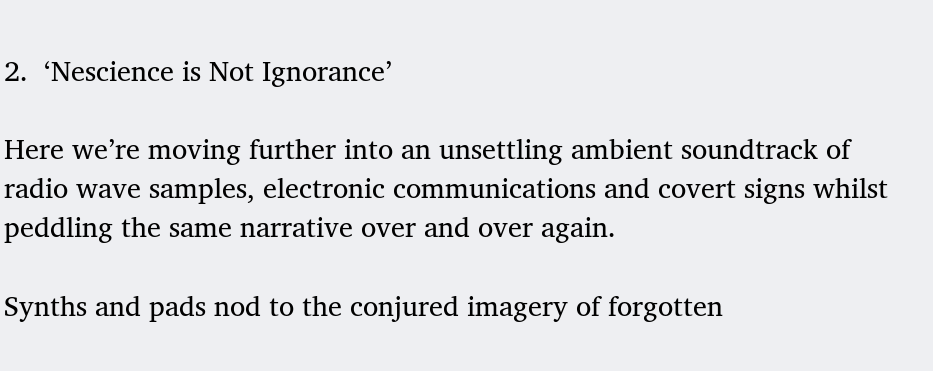2.  ‘Nescience is Not Ignorance’

Here we’re moving further into an unsettling ambient soundtrack of radio wave samples, electronic communications and covert signs whilst peddling the same narrative over and over again.

Synths and pads nod to the conjured imagery of forgotten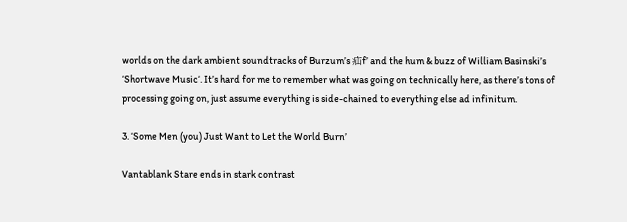worlds on the dark ambient soundtracks of Burzum’s 疝f’ and the hum & buzz of William Basinski’s ‘Shortwave Music‘. It’s hard for me to remember what was going on technically here, as there’s tons of processing going on, just assume everything is side-chained to everything else ad infinitum.

3. ‘Some Men (you) Just Want to Let the World Burn’

Vantablank Stare ends in stark contrast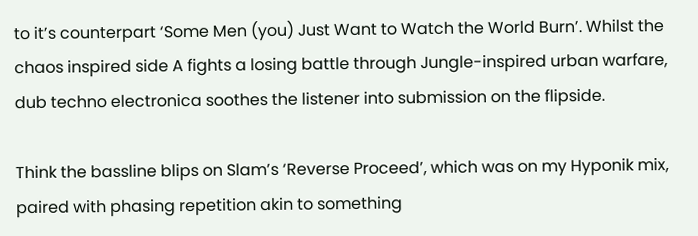to it’s counterpart ‘Some Men (you) Just Want to Watch the World Burn’. Whilst the chaos inspired side A fights a losing battle through Jungle-inspired urban warfare, dub techno electronica soothes the listener into submission on the flipside.

Think the bassline blips on Slam’s ‘Reverse Proceed’, which was on my Hyponik mix, paired with phasing repetition akin to something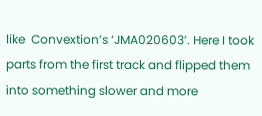like  Convextion’s ‘JMA020603’. Here I took parts from the first track and flipped them into something slower and more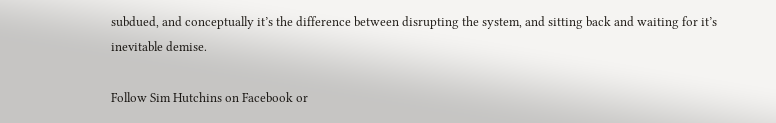subdued, and conceptually it’s the difference between disrupting the system, and sitting back and waiting for it’s inevitable demise.

Follow Sim Hutchins on Facebook or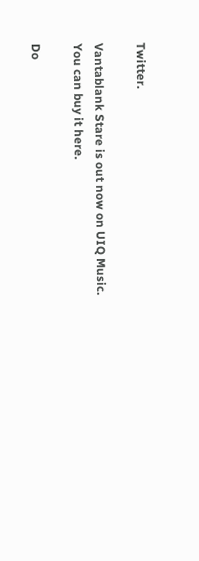Twitter.

Vantablank Stare is out now on UIQ Music. You can buy it here.

Do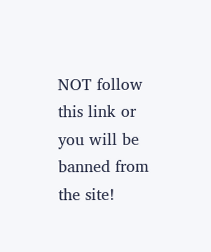NOT follow this link or you will be banned from the site!